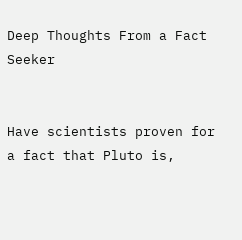Deep Thoughts From a Fact Seeker


Have scientists proven for a fact that Pluto is,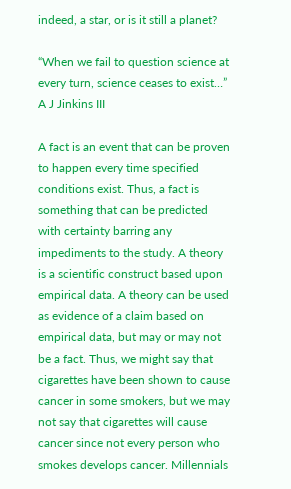indeed, a star, or is it still a planet?

“When we fail to question science at every turn, science ceases to exist…” A J Jinkins III

A fact is an event that can be proven to happen every time specified conditions exist. Thus, a fact is something that can be predicted with certainty barring any impediments to the study. A theory is a scientific construct based upon empirical data. A theory can be used as evidence of a claim based on empirical data, but may or may not be a fact. Thus, we might say that cigarettes have been shown to cause cancer in some smokers, but we may not say that cigarettes will cause cancer since not every person who smokes develops cancer. Millennials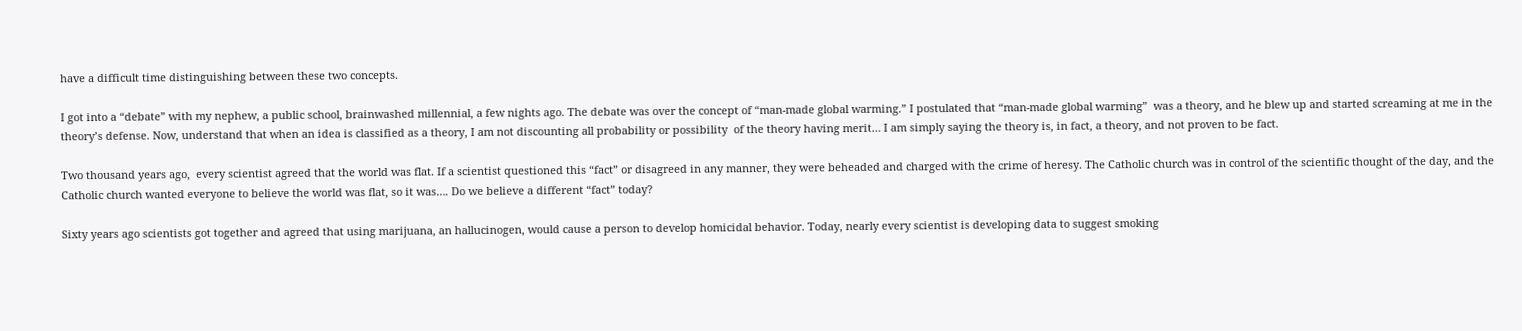have a difficult time distinguishing between these two concepts.

I got into a “debate” with my nephew, a public school, brainwashed millennial, a few nights ago. The debate was over the concept of “man-made global warming.” I postulated that “man-made global warming”  was a theory, and he blew up and started screaming at me in the theory’s defense. Now, understand that when an idea is classified as a theory, I am not discounting all probability or possibility  of the theory having merit… I am simply saying the theory is, in fact, a theory, and not proven to be fact.

Two thousand years ago,  every scientist agreed that the world was flat. If a scientist questioned this “fact” or disagreed in any manner, they were beheaded and charged with the crime of heresy. The Catholic church was in control of the scientific thought of the day, and the Catholic church wanted everyone to believe the world was flat, so it was…. Do we believe a different “fact” today?

Sixty years ago scientists got together and agreed that using marijuana, an hallucinogen, would cause a person to develop homicidal behavior. Today, nearly every scientist is developing data to suggest smoking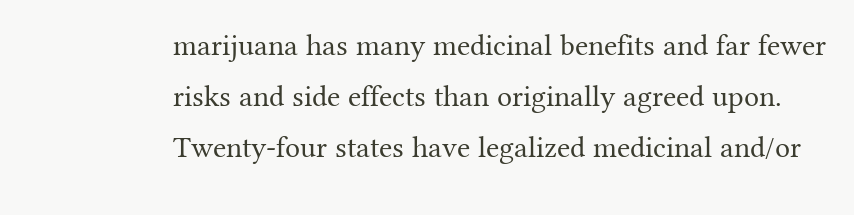marijuana has many medicinal benefits and far fewer risks and side effects than originally agreed upon. Twenty-four states have legalized medicinal and/or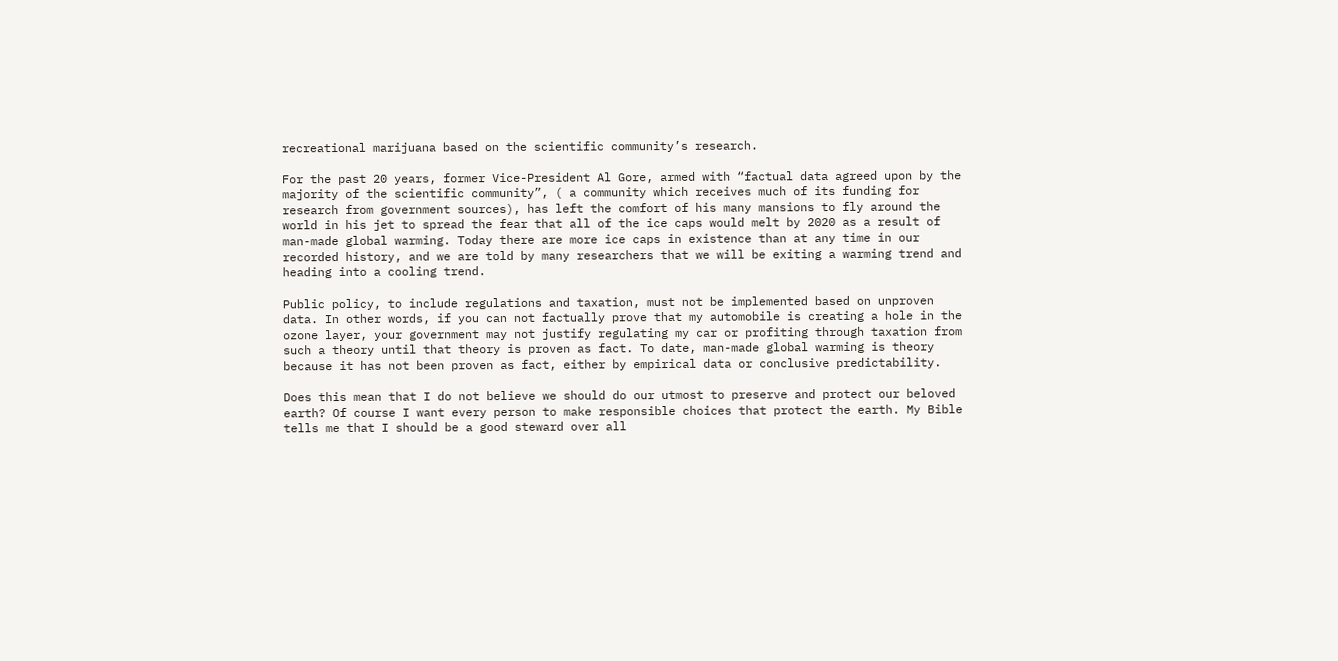recreational marijuana based on the scientific community’s research.

For the past 20 years, former Vice-President Al Gore, armed with “factual data agreed upon by the majority of the scientific community”, ( a community which receives much of its funding for research from government sources), has left the comfort of his many mansions to fly around the world in his jet to spread the fear that all of the ice caps would melt by 2020 as a result of man-made global warming. Today there are more ice caps in existence than at any time in our recorded history, and we are told by many researchers that we will be exiting a warming trend and heading into a cooling trend.

Public policy, to include regulations and taxation, must not be implemented based on unproven data. In other words, if you can not factually prove that my automobile is creating a hole in the ozone layer, your government may not justify regulating my car or profiting through taxation from such a theory until that theory is proven as fact. To date, man-made global warming is theory because it has not been proven as fact, either by empirical data or conclusive predictability.

Does this mean that I do not believe we should do our utmost to preserve and protect our beloved earth? Of course I want every person to make responsible choices that protect the earth. My Bible tells me that I should be a good steward over all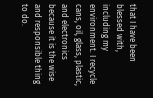that I have been blessed with, including my environment. I recycle cans, oil, glass, plastic, and electronics because it is the wise and responsible thing to do.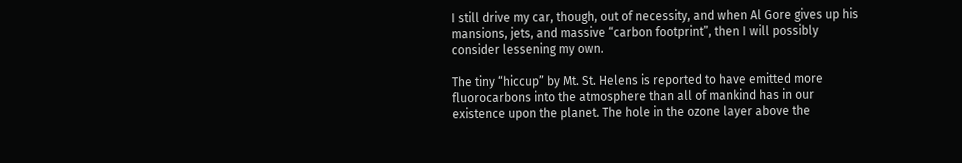I still drive my car, though, out of necessity, and when Al Gore gives up his mansions, jets, and massive “carbon footprint”, then I will possibly consider lessening my own.

The tiny “hiccup” by Mt. St. Helens is reported to have emitted more fluorocarbons into the atmosphere than all of mankind has in our existence upon the planet. The hole in the ozone layer above the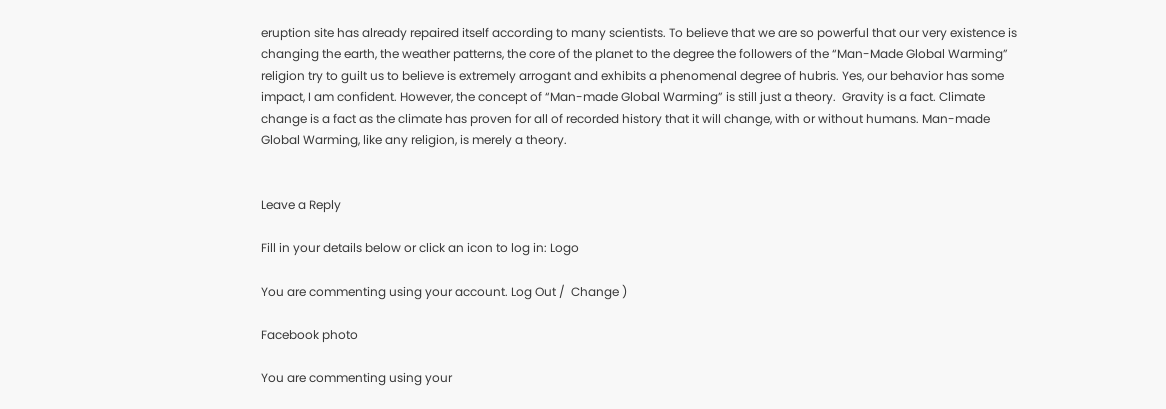eruption site has already repaired itself according to many scientists. To believe that we are so powerful that our very existence is changing the earth, the weather patterns, the core of the planet to the degree the followers of the “Man-Made Global Warming” religion try to guilt us to believe is extremely arrogant and exhibits a phenomenal degree of hubris. Yes, our behavior has some impact, I am confident. However, the concept of “Man-made Global Warming” is still just a theory.  Gravity is a fact. Climate change is a fact as the climate has proven for all of recorded history that it will change, with or without humans. Man-made Global Warming, like any religion, is merely a theory.


Leave a Reply

Fill in your details below or click an icon to log in: Logo

You are commenting using your account. Log Out /  Change )

Facebook photo

You are commenting using your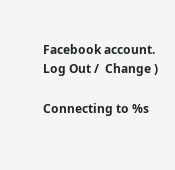Facebook account. Log Out /  Change )

Connecting to %s